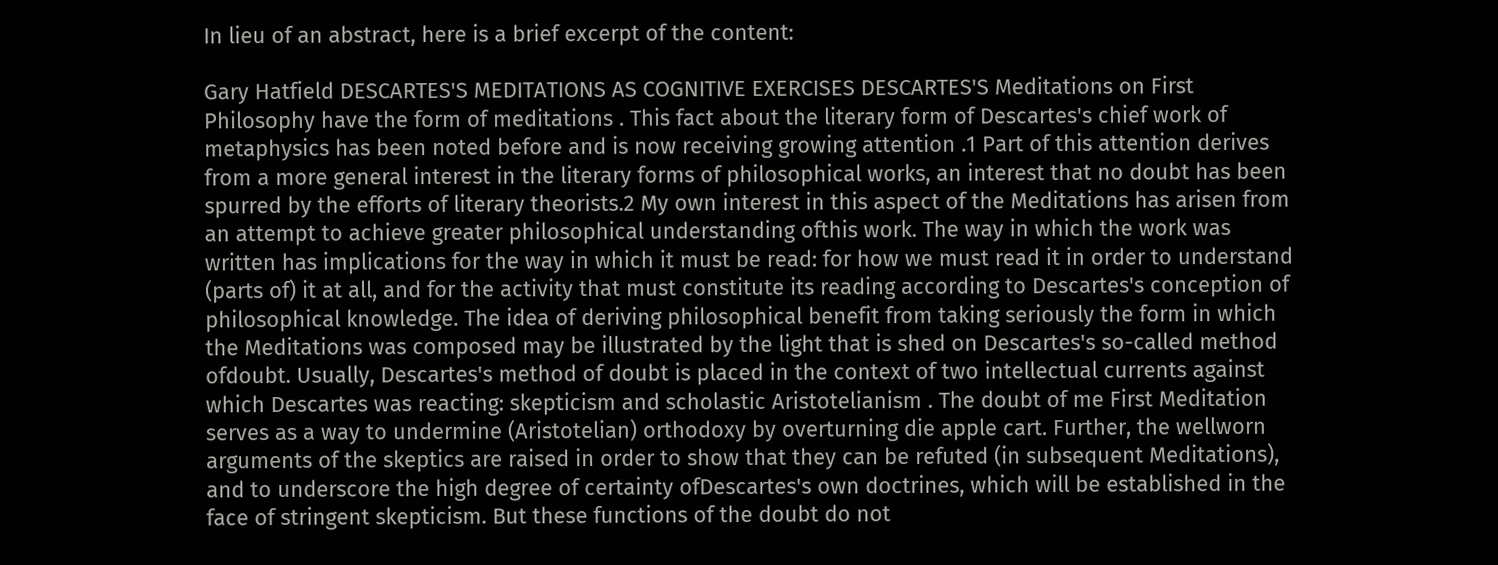In lieu of an abstract, here is a brief excerpt of the content:

Gary Hatfield DESCARTES'S MEDITATIONS AS COGNITIVE EXERCISES DESCARTES'S Meditations on First Philosophy have the form of meditations . This fact about the literary form of Descartes's chief work of metaphysics has been noted before and is now receiving growing attention .1 Part of this attention derives from a more general interest in the literary forms of philosophical works, an interest that no doubt has been spurred by the efforts of literary theorists.2 My own interest in this aspect of the Meditations has arisen from an attempt to achieve greater philosophical understanding ofthis work. The way in which the work was written has implications for the way in which it must be read: for how we must read it in order to understand (parts of) it at all, and for the activity that must constitute its reading according to Descartes's conception of philosophical knowledge. The idea of deriving philosophical benefit from taking seriously the form in which the Meditations was composed may be illustrated by the light that is shed on Descartes's so-called method ofdoubt. Usually, Descartes's method of doubt is placed in the context of two intellectual currents against which Descartes was reacting: skepticism and scholastic Aristotelianism . The doubt of me First Meditation serves as a way to undermine (Aristotelian) orthodoxy by overturning die apple cart. Further, the wellworn arguments of the skeptics are raised in order to show that they can be refuted (in subsequent Meditations), and to underscore the high degree of certainty ofDescartes's own doctrines, which will be established in the face of stringent skepticism. But these functions of the doubt do not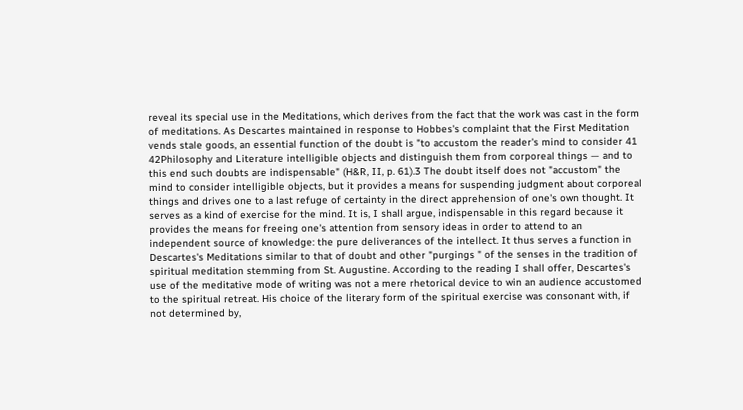reveal its special use in the Meditations, which derives from the fact that the work was cast in the form of meditations. As Descartes maintained in response to Hobbes's complaint that the First Meditation vends stale goods, an essential function of the doubt is "to accustom the reader's mind to consider 41 42Philosophy and Literature intelligible objects and distinguish them from corporeal things — and to this end such doubts are indispensable" (H&R, II, p. 61).3 The doubt itself does not "accustom" the mind to consider intelligible objects, but it provides a means for suspending judgment about corporeal things and drives one to a last refuge of certainty in the direct apprehension of one's own thought. It serves as a kind of exercise for the mind. It is, I shall argue, indispensable in this regard because it provides the means for freeing one's attention from sensory ideas in order to attend to an independent source of knowledge: the pure deliverances of the intellect. It thus serves a function in Descartes's Meditations similar to that of doubt and other "purgings " of the senses in the tradition of spiritual meditation stemming from St. Augustine. According to the reading I shall offer, Descartes's use of the meditative mode of writing was not a mere rhetorical device to win an audience accustomed to the spiritual retreat. His choice of the literary form of the spiritual exercise was consonant with, if not determined by,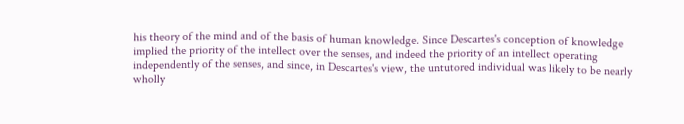his theory of the mind and of the basis of human knowledge. Since Descartes's conception of knowledge implied the priority of the intellect over the senses, and indeed the priority of an intellect operating independently of the senses, and since, in Descartes's view, the untutored individual was likely to be nearly wholly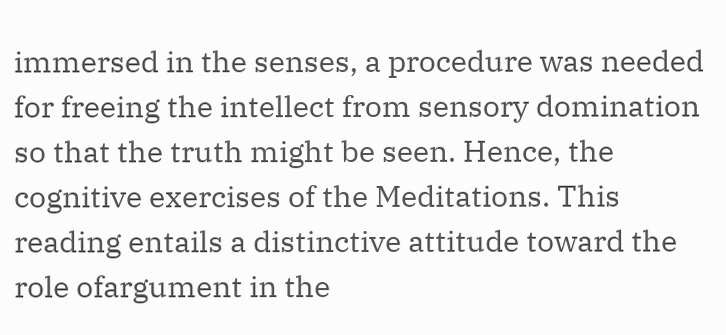immersed in the senses, a procedure was needed for freeing the intellect from sensory domination so that the truth might be seen. Hence, the cognitive exercises of the Meditations. This reading entails a distinctive attitude toward the role ofargument in the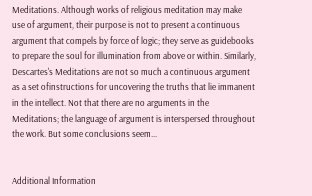Meditations. Although works of religious meditation may make use of argument, their purpose is not to present a continuous argument that compels by force of logic; they serve as guidebooks to prepare the soul for illumination from above or within. Similarly, Descartes's Meditations are not so much a continuous argument as a set ofinstructions for uncovering the truths that lie immanent in the intellect. Not that there are no arguments in the Meditations; the language of argument is interspersed throughout the work. But some conclusions seem...


Additional Information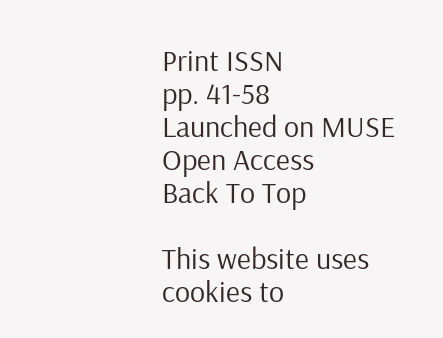Print ISSN
pp. 41-58
Launched on MUSE
Open Access
Back To Top

This website uses cookies to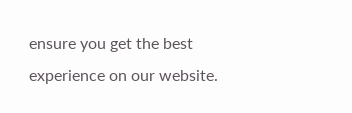ensure you get the best experience on our website.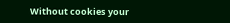Without cookies your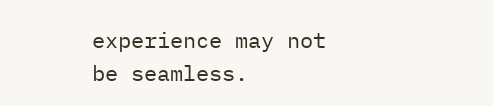experience may not be seamless.